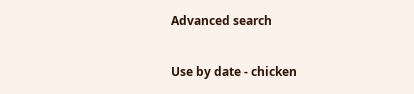Advanced search

Use by date - chicken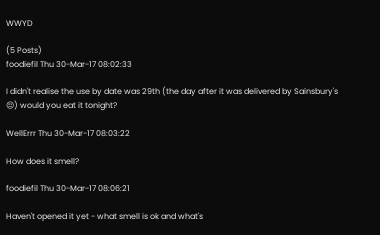WWYD

(5 Posts)
foodiefil Thu 30-Mar-17 08:02:33

I didn't realise the use by date was 29th (the day after it was delivered by Sainsbury's 😔) would you eat it tonight?

WellErrr Thu 30-Mar-17 08:03:22

How does it smell?

foodiefil Thu 30-Mar-17 08:06:21

Haven't opened it yet - what smell is ok and what's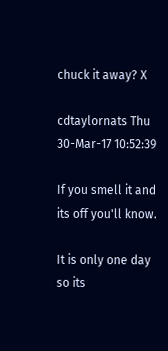chuck it away? X

cdtaylornats Thu 30-Mar-17 10:52:39

If you smell it and its off you'll know.

It is only one day so its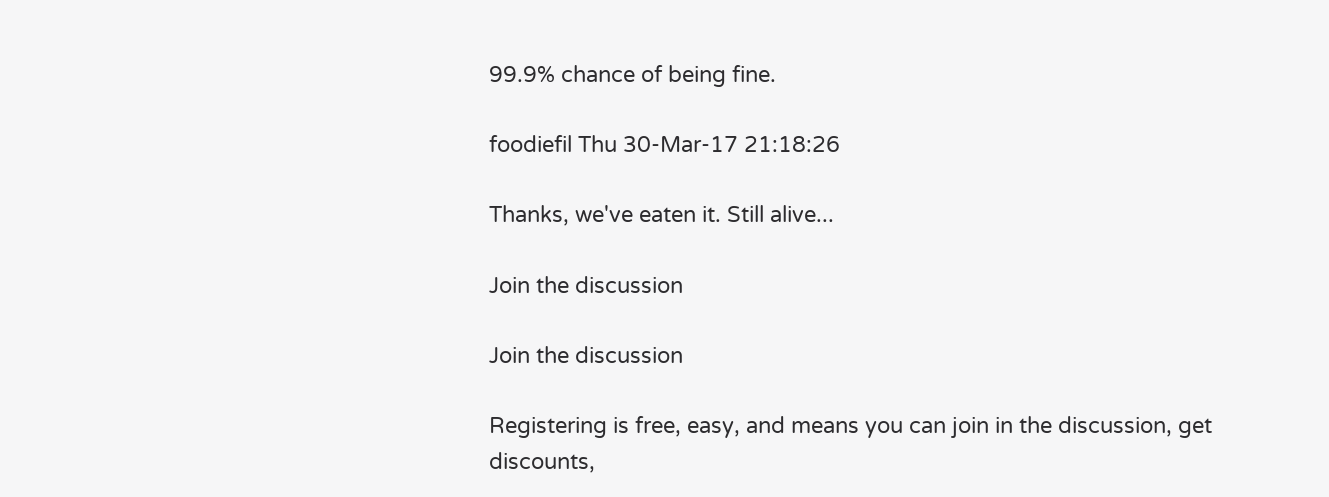99.9% chance of being fine.

foodiefil Thu 30-Mar-17 21:18:26

Thanks, we've eaten it. Still alive...

Join the discussion

Join the discussion

Registering is free, easy, and means you can join in the discussion, get discounts,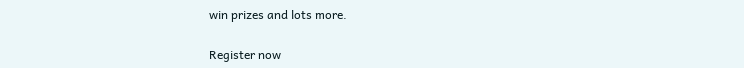win prizes and lots more.

Register now